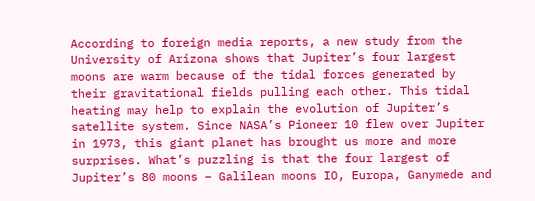According to foreign media reports, a new study from the University of Arizona shows that Jupiter’s four largest moons are warm because of the tidal forces generated by their gravitational fields pulling each other. This tidal heating may help to explain the evolution of Jupiter’s satellite system. Since NASA’s Pioneer 10 flew over Jupiter in 1973, this giant planet has brought us more and more surprises. What’s puzzling is that the four largest of Jupiter’s 80 moons – Galilean moons IO, Europa, Ganymede and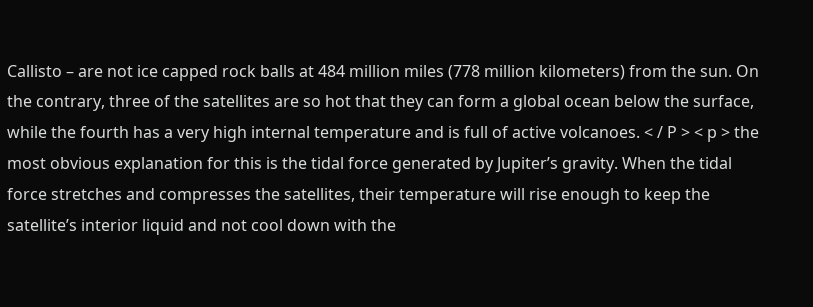Callisto – are not ice capped rock balls at 484 million miles (778 million kilometers) from the sun. On the contrary, three of the satellites are so hot that they can form a global ocean below the surface, while the fourth has a very high internal temperature and is full of active volcanoes. < / P > < p > the most obvious explanation for this is the tidal force generated by Jupiter’s gravity. When the tidal force stretches and compresses the satellites, their temperature will rise enough to keep the satellite’s interior liquid and not cool down with the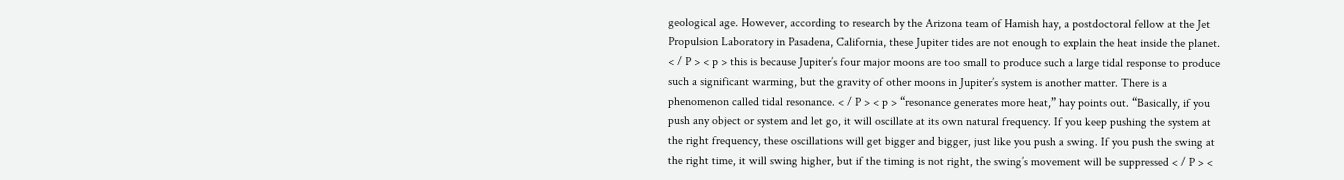geological age. However, according to research by the Arizona team of Hamish hay, a postdoctoral fellow at the Jet Propulsion Laboratory in Pasadena, California, these Jupiter tides are not enough to explain the heat inside the planet. < / P > < p > this is because Jupiter’s four major moons are too small to produce such a large tidal response to produce such a significant warming, but the gravity of other moons in Jupiter’s system is another matter. There is a phenomenon called tidal resonance. < / P > < p > “resonance generates more heat,” hay points out. “Basically, if you push any object or system and let go, it will oscillate at its own natural frequency. If you keep pushing the system at the right frequency, these oscillations will get bigger and bigger, just like you push a swing. If you push the swing at the right time, it will swing higher, but if the timing is not right, the swing’s movement will be suppressed < / P > <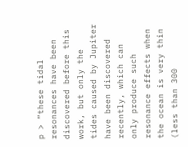p > “these tidal resonances have been discovered before this work, but only the tides caused by Jupiter have been discovered recently, which can only produce such resonance effects when the ocean is very thin (less than 300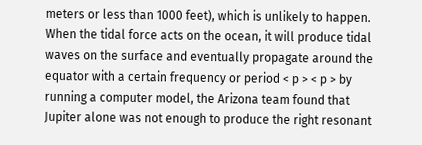meters or less than 1000 feet), which is unlikely to happen. When the tidal force acts on the ocean, it will produce tidal waves on the surface and eventually propagate around the equator with a certain frequency or period < p > < p > by running a computer model, the Arizona team found that Jupiter alone was not enough to produce the right resonant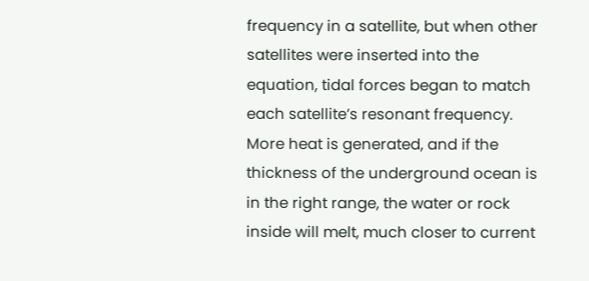frequency in a satellite, but when other satellites were inserted into the equation, tidal forces began to match each satellite’s resonant frequency. More heat is generated, and if the thickness of the underground ocean is in the right range, the water or rock inside will melt, much closer to current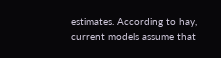estimates. According to hay, current models assume that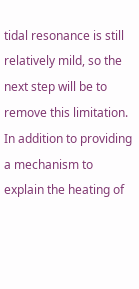tidal resonance is still relatively mild, so the next step will be to remove this limitation. In addition to providing a mechanism to explain the heating of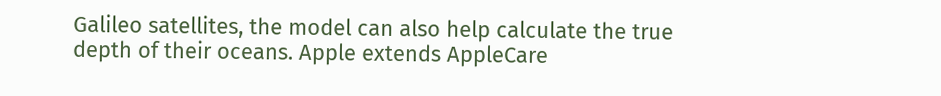Galileo satellites, the model can also help calculate the true depth of their oceans. Apple extends AppleCare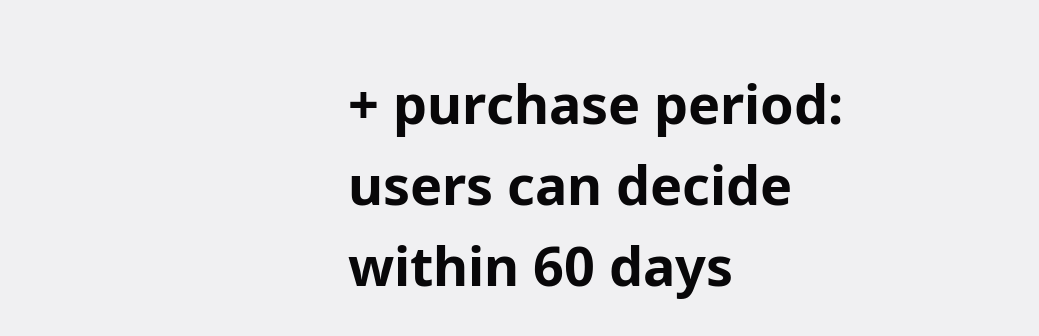+ purchase period: users can decide within 60 days